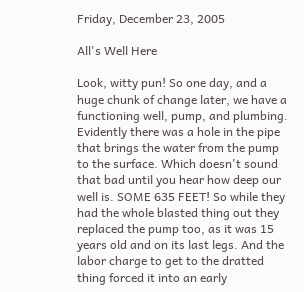Friday, December 23, 2005

All's Well Here

Look, witty pun! So one day, and a huge chunk of change later, we have a functioning well, pump, and plumbing. Evidently there was a hole in the pipe that brings the water from the pump to the surface. Which doesn't sound that bad until you hear how deep our well is. SOME 635 FEET! So while they had the whole blasted thing out they replaced the pump too, as it was 15 years old and on its last legs. And the labor charge to get to the dratted thing forced it into an early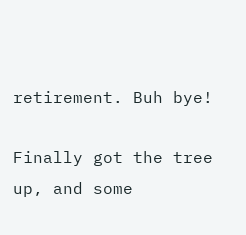retirement. Buh bye!

Finally got the tree up, and some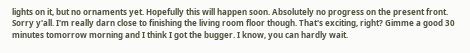lights on it, but no ornaments yet. Hopefully this will happen soon. Absolutely no progress on the present front. Sorry y'all. I'm really darn close to finishing the living room floor though. That's exciting, right? Gimme a good 30 minutes tomorrow morning and I think I got the bugger. I know, you can hardly wait.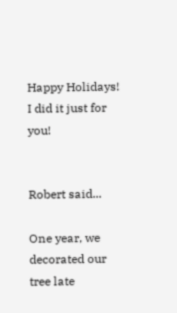Happy Holidays! I did it just for you!


Robert said...

One year, we decorated our tree late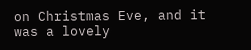on Christmas Eve, and it was a lovely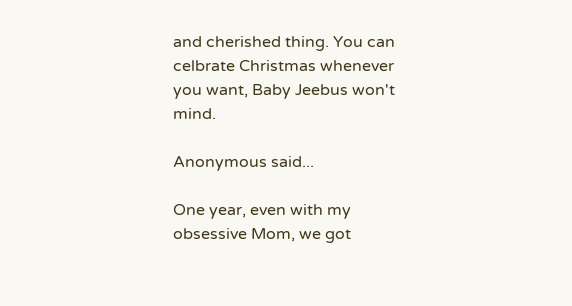and cherished thing. You can celbrate Christmas whenever you want, Baby Jeebus won't mind.

Anonymous said...

One year, even with my obsessive Mom, we got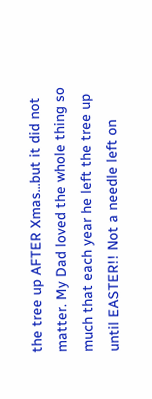the tree up AFTER Xmas...but it did not matter. My Dad loved the whole thing so much that each year he left the tree up until EASTER!! Not a needle left on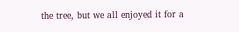the tree, but we all enjoyed it for a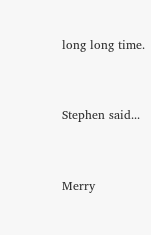long long time.


Stephen said...


Merry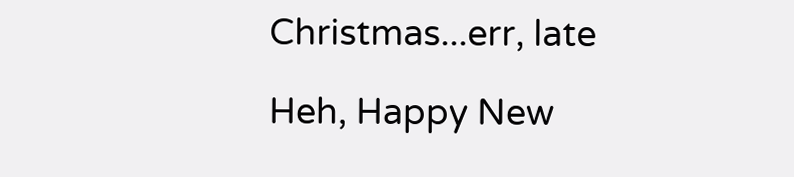Christmas...err, late

Heh, Happy New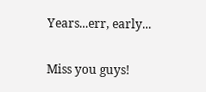Years...err, early...

Miss you guys!